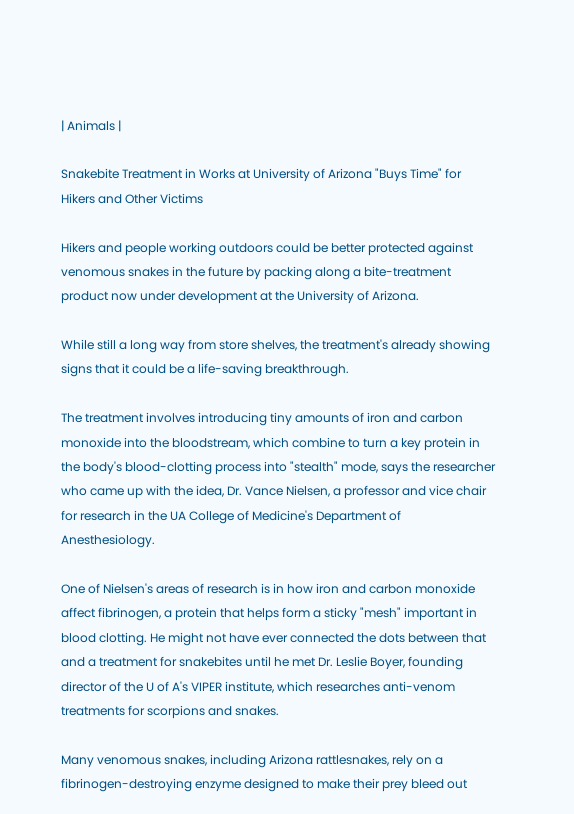| Animals |

Snakebite Treatment in Works at University of Arizona "Buys Time" for Hikers and Other Victims

Hikers and people working outdoors could be better protected against venomous snakes in the future by packing along a bite-treatment product now under development at the University of Arizona.

While still a long way from store shelves, the treatment's already showing signs that it could be a life-saving breakthrough.

The treatment involves introducing tiny amounts of iron and carbon monoxide into the bloodstream, which combine to turn a key protein in the body's blood-clotting process into "stealth" mode, says the researcher who came up with the idea, Dr. Vance Nielsen, a professor and vice chair for research in the UA College of Medicine's Department of Anesthesiology.

One of Nielsen's areas of research is in how iron and carbon monoxide affect fibrinogen, a protein that helps form a sticky "mesh" important in blood clotting. He might not have ever connected the dots between that and a treatment for snakebites until he met Dr. Leslie Boyer, founding director of the U of A's VIPER institute, which researches anti-venom treatments for scorpions and snakes.

Many venomous snakes, including Arizona rattlesnakes, rely on a fibrinogen-destroying enzyme designed to make their prey bleed out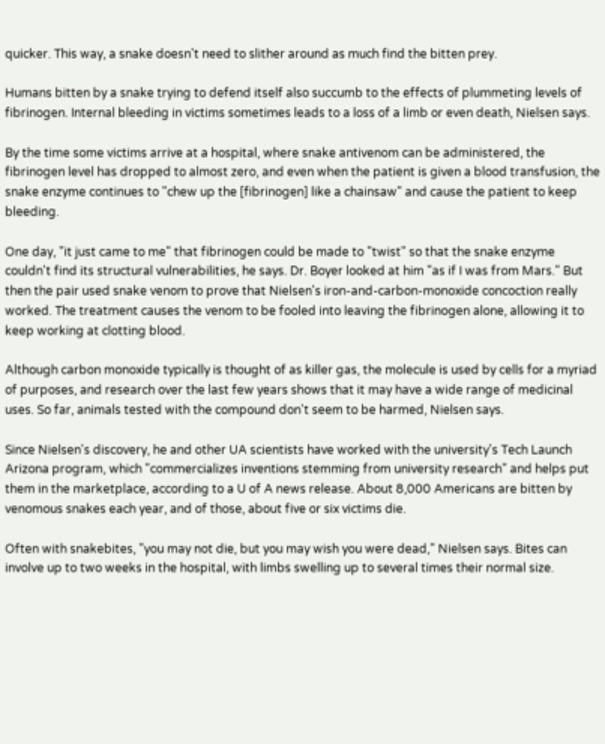quicker. This way, a snake doesn't need to slither around as much find the bitten prey.

Humans bitten by a snake trying to defend itself also succumb to the effects of plummeting levels of fibrinogen. Internal bleeding in victims sometimes leads to a loss of a limb or even death, Nielsen says.

By the time some victims arrive at a hospital, where snake antivenom can be administered, the fibrinogen level has dropped to almost zero, and even when the patient is given a blood transfusion, the snake enzyme continues to "chew up the [fibrinogen] like a chainsaw" and cause the patient to keep bleeding.

One day, "it just came to me" that fibrinogen could be made to "twist" so that the snake enzyme couldn't find its structural vulnerabilities, he says. Dr. Boyer looked at him "as if I was from Mars." But then the pair used snake venom to prove that Nielsen's iron-and-carbon-monoxide concoction really worked. The treatment causes the venom to be fooled into leaving the fibrinogen alone, allowing it to keep working at clotting blood.

Although carbon monoxide typically is thought of as killer gas, the molecule is used by cells for a myriad of purposes, and research over the last few years shows that it may have a wide range of medicinal uses. So far, animals tested with the compound don't seem to be harmed, Nielsen says.

Since Nielsen's discovery, he and other UA scientists have worked with the university's Tech Launch Arizona program, which "commercializes inventions stemming from university research" and helps put them in the marketplace, according to a U of A news release. About 8,000 Americans are bitten by venomous snakes each year, and of those, about five or six victims die.

Often with snakebites, "you may not die, but you may wish you were dead," Nielsen says. Bites can involve up to two weeks in the hospital, with limbs swelling up to several times their normal size.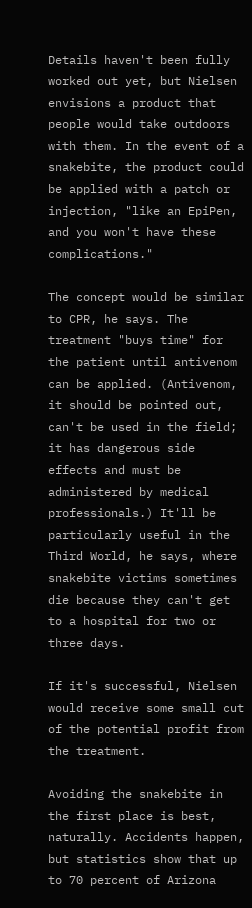Details haven't been fully worked out yet, but Nielsen envisions a product that people would take outdoors with them. In the event of a snakebite, the product could be applied with a patch or injection, "like an EpiPen, and you won't have these complications."

The concept would be similar to CPR, he says. The treatment "buys time" for the patient until antivenom can be applied. (Antivenom, it should be pointed out, can't be used in the field; it has dangerous side effects and must be administered by medical professionals.) It'll be particularly useful in the Third World, he says, where snakebite victims sometimes die because they can't get to a hospital for two or three days.

If it's successful, Nielsen would receive some small cut of the potential profit from the treatment.

Avoiding the snakebite in the first place is best, naturally. Accidents happen, but statistics show that up to 70 percent of Arizona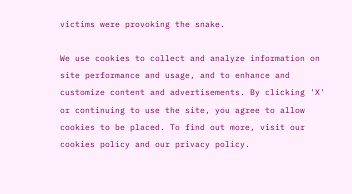victims were provoking the snake.

We use cookies to collect and analyze information on site performance and usage, and to enhance and customize content and advertisements. By clicking 'X' or continuing to use the site, you agree to allow cookies to be placed. To find out more, visit our cookies policy and our privacy policy.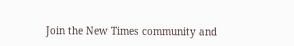Join the New Times community and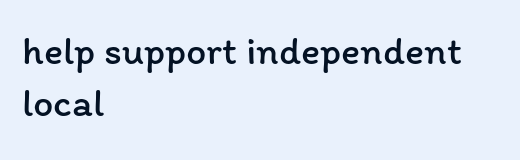help support independent local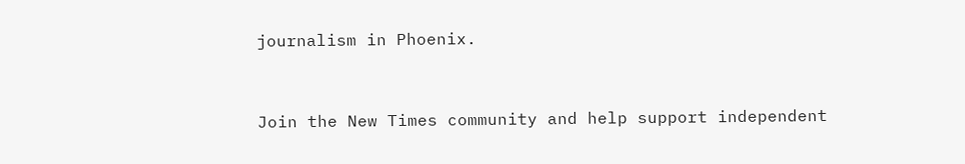journalism in Phoenix.


Join the New Times community and help support independent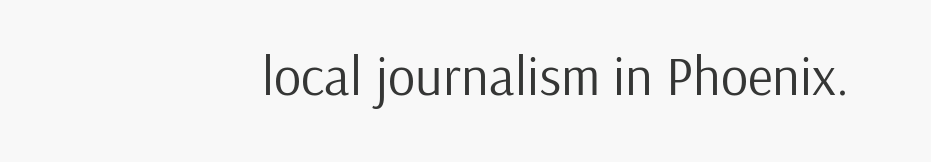local journalism in Phoenix.